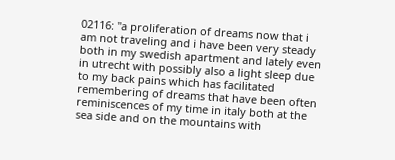02116: "a proliferation of dreams now that i am not traveling and i have been very steady both in my swedish apartment and lately even in utrecht with possibly also a light sleep due to my back pains which has facilitated remembering of dreams that have been often reminiscences of my time in italy both at the sea side and on the mountains with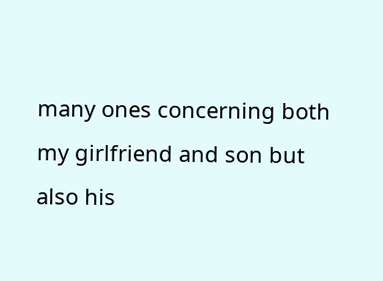many ones concerning both my girlfriend and son but also his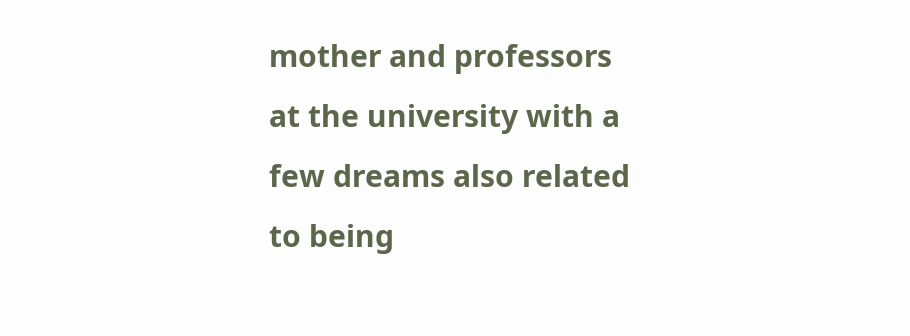mother and professors at the university with a few dreams also related to being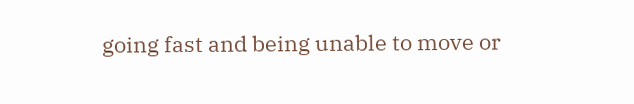going fast and being unable to move or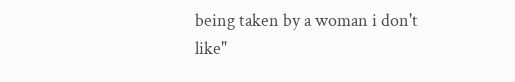being taken by a woman i don't like"